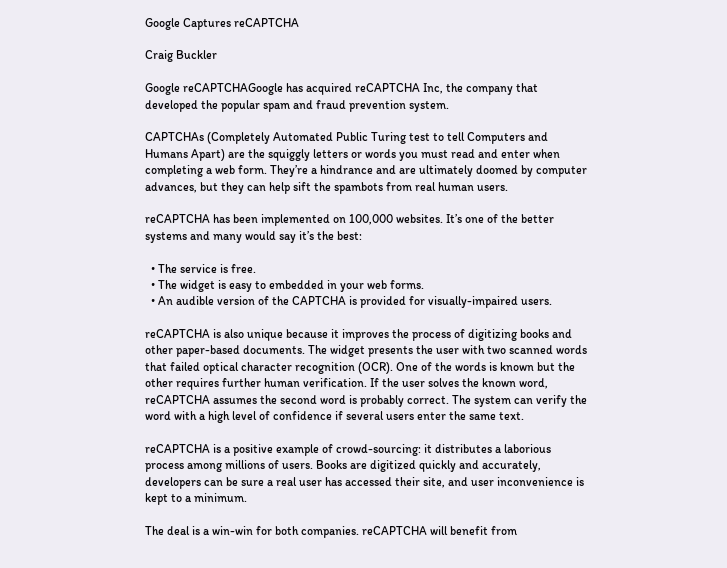Google Captures reCAPTCHA

Craig Buckler

Google reCAPTCHAGoogle has acquired reCAPTCHA Inc, the company that developed the popular spam and fraud prevention system.

CAPTCHAs (Completely Automated Public Turing test to tell Computers and Humans Apart) are the squiggly letters or words you must read and enter when completing a web form. They’re a hindrance and are ultimately doomed by computer advances, but they can help sift the spambots from real human users.

reCAPTCHA has been implemented on 100,000 websites. It’s one of the better systems and many would say it’s the best:

  • The service is free.
  • The widget is easy to embedded in your web forms.
  • An audible version of the CAPTCHA is provided for visually-impaired users.

reCAPTCHA is also unique because it improves the process of digitizing books and other paper-based documents. The widget presents the user with two scanned words that failed optical character recognition (OCR). One of the words is known but the other requires further human verification. If the user solves the known word, reCAPTCHA assumes the second word is probably correct. The system can verify the word with a high level of confidence if several users enter the same text.

reCAPTCHA is a positive example of crowd-sourcing: it distributes a laborious process among millions of users. Books are digitized quickly and accurately, developers can be sure a real user has accessed their site, and user inconvenience is kept to a minimum.

The deal is a win-win for both companies. reCAPTCHA will benefit from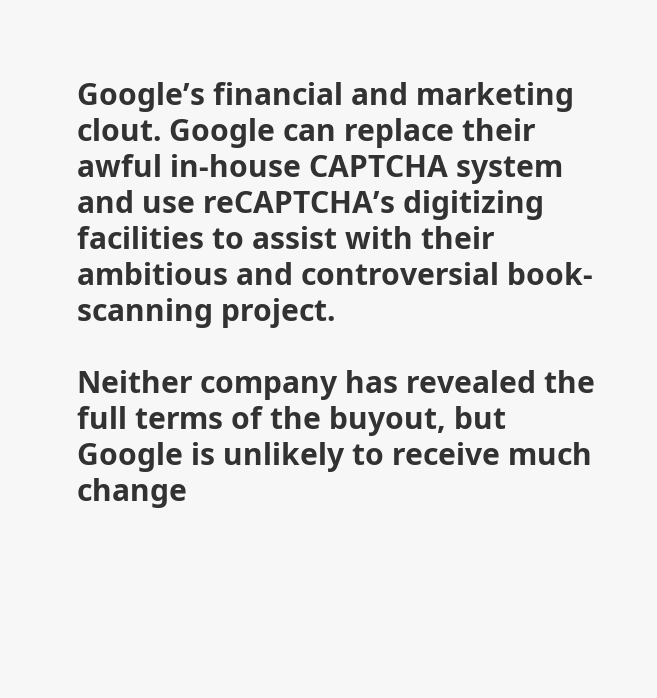Google’s financial and marketing clout. Google can replace their awful in-house CAPTCHA system and use reCAPTCHA’s digitizing facilities to assist with their ambitious and controversial book-scanning project.

Neither company has revealed the full terms of the buyout, but Google is unlikely to receive much change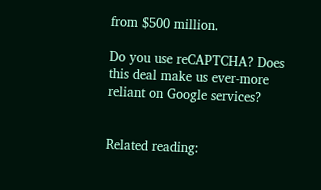from $500 million.

Do you use reCAPTCHA? Does this deal make us ever-more reliant on Google services?


Related reading: